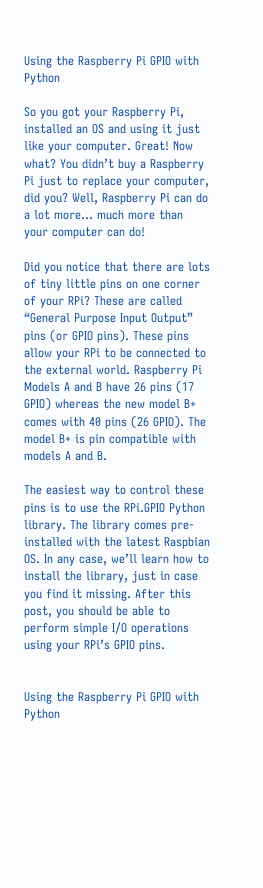Using the Raspberry Pi GPIO with Python

So you got your Raspberry Pi, installed an OS and using it just like your computer. Great! Now what? You didn’t buy a Raspberry Pi just to replace your computer, did you? Well, Raspberry Pi can do a lot more… much more than your computer can do!

Did you notice that there are lots of tiny little pins on one corner of your RPi? These are called “General Purpose Input Output” pins (or GPIO pins). These pins allow your RPi to be connected to the external world. Raspberry Pi Models A and B have 26 pins (17 GPIO) whereas the new model B+ comes with 40 pins (26 GPIO). The model B+ is pin compatible with models A and B.

The easiest way to control these pins is to use the RPi.GPIO Python library. The library comes pre-installed with the latest Raspbian OS. In any case, we’ll learn how to install the library, just in case you find it missing. After this post, you should be able to perform simple I/O operations using your RPi’s GPIO pins.


Using the Raspberry Pi GPIO with Python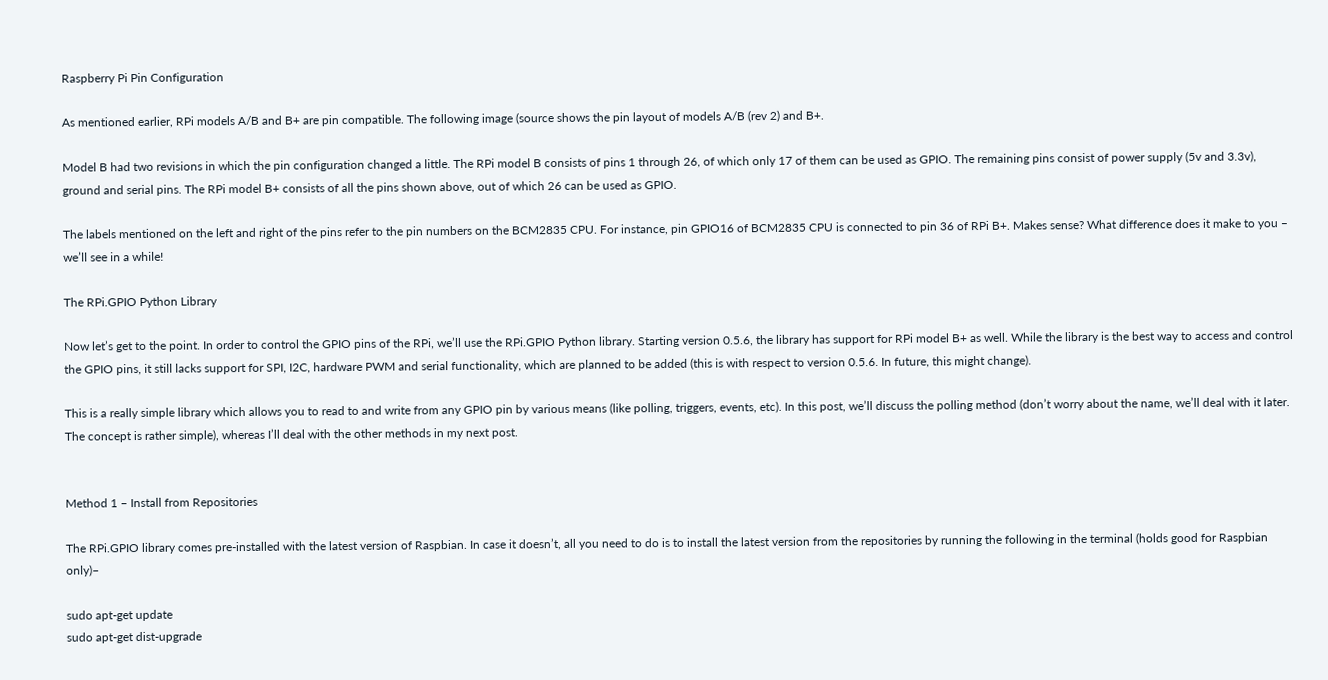Raspberry Pi Pin Configuration

As mentioned earlier, RPi models A/B and B+ are pin compatible. The following image (source shows the pin layout of models A/B (rev 2) and B+.

Model B had two revisions in which the pin configuration changed a little. The RPi model B consists of pins 1 through 26, of which only 17 of them can be used as GPIO. The remaining pins consist of power supply (5v and 3.3v), ground and serial pins. The RPi model B+ consists of all the pins shown above, out of which 26 can be used as GPIO.

The labels mentioned on the left and right of the pins refer to the pin numbers on the BCM2835 CPU. For instance, pin GPIO16 of BCM2835 CPU is connected to pin 36 of RPi B+. Makes sense? What difference does it make to you – we’ll see in a while!

The RPi.GPIO Python Library

Now let’s get to the point. In order to control the GPIO pins of the RPi, we’ll use the RPi.GPIO Python library. Starting version 0.5.6, the library has support for RPi model B+ as well. While the library is the best way to access and control the GPIO pins, it still lacks support for SPI, I2C, hardware PWM and serial functionality, which are planned to be added (this is with respect to version 0.5.6. In future, this might change).

This is a really simple library which allows you to read to and write from any GPIO pin by various means (like polling, triggers, events, etc). In this post, we’ll discuss the polling method (don’t worry about the name, we’ll deal with it later. The concept is rather simple), whereas I’ll deal with the other methods in my next post.


Method 1 – Install from Repositories

The RPi.GPIO library comes pre-installed with the latest version of Raspbian. In case it doesn’t, all you need to do is to install the latest version from the repositories by running the following in the terminal (holds good for Raspbian only)–

sudo apt-get update
sudo apt-get dist-upgrade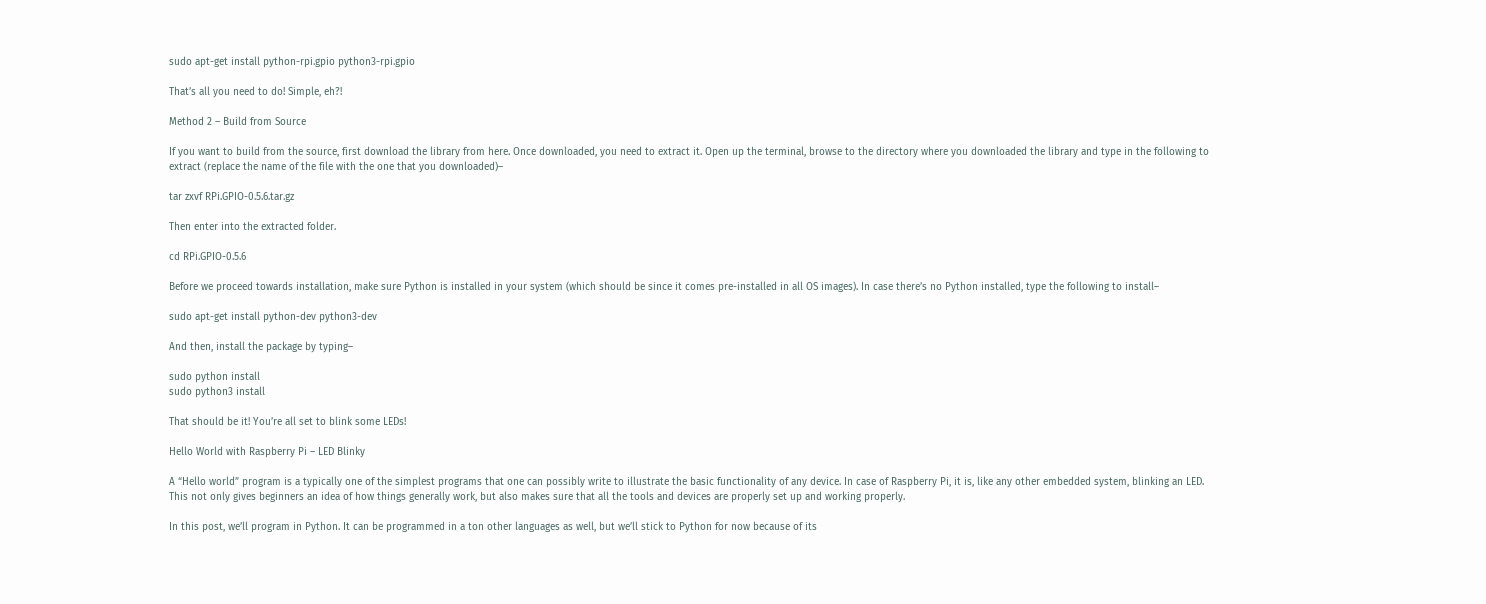sudo apt-get install python-rpi.gpio python3-rpi.gpio

That’s all you need to do! Simple, eh?!

Method 2 – Build from Source

If you want to build from the source, first download the library from here. Once downloaded, you need to extract it. Open up the terminal, browse to the directory where you downloaded the library and type in the following to extract (replace the name of the file with the one that you downloaded)–

tar zxvf RPi.GPIO-0.5.6.tar.gz

Then enter into the extracted folder.

cd RPi.GPIO-0.5.6

Before we proceed towards installation, make sure Python is installed in your system (which should be since it comes pre-installed in all OS images). In case there’s no Python installed, type the following to install–

sudo apt-get install python-dev python3-dev

And then, install the package by typing–

sudo python install
sudo python3 install

That should be it! You’re all set to blink some LEDs!

Hello World with Raspberry Pi – LED Blinky

A “Hello world” program is a typically one of the simplest programs that one can possibly write to illustrate the basic functionality of any device. In case of Raspberry Pi, it is, like any other embedded system, blinking an LED. This not only gives beginners an idea of how things generally work, but also makes sure that all the tools and devices are properly set up and working properly.

In this post, we’ll program in Python. It can be programmed in a ton other languages as well, but we’ll stick to Python for now because of its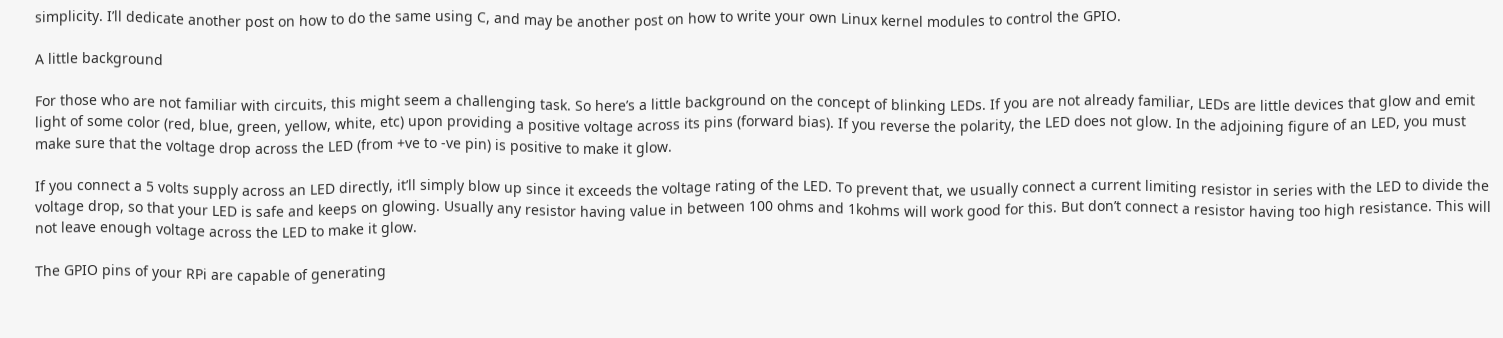simplicity. I’ll dedicate another post on how to do the same using C, and may be another post on how to write your own Linux kernel modules to control the GPIO.

A little background

For those who are not familiar with circuits, this might seem a challenging task. So here’s a little background on the concept of blinking LEDs. If you are not already familiar, LEDs are little devices that glow and emit light of some color (red, blue, green, yellow, white, etc) upon providing a positive voltage across its pins (forward bias). If you reverse the polarity, the LED does not glow. In the adjoining figure of an LED, you must make sure that the voltage drop across the LED (from +ve to -ve pin) is positive to make it glow.

If you connect a 5 volts supply across an LED directly, it’ll simply blow up since it exceeds the voltage rating of the LED. To prevent that, we usually connect a current limiting resistor in series with the LED to divide the voltage drop, so that your LED is safe and keeps on glowing. Usually any resistor having value in between 100 ohms and 1kohms will work good for this. But don’t connect a resistor having too high resistance. This will not leave enough voltage across the LED to make it glow.

The GPIO pins of your RPi are capable of generating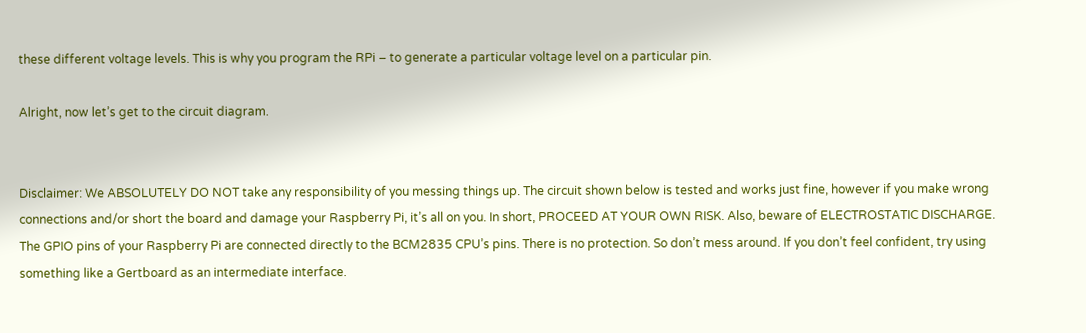these different voltage levels. This is why you program the RPi – to generate a particular voltage level on a particular pin.

Alright, now let’s get to the circuit diagram.


Disclaimer: We ABSOLUTELY DO NOT take any responsibility of you messing things up. The circuit shown below is tested and works just fine, however if you make wrong connections and/or short the board and damage your Raspberry Pi, it’s all on you. In short, PROCEED AT YOUR OWN RISK. Also, beware of ELECTROSTATIC DISCHARGE. The GPIO pins of your Raspberry Pi are connected directly to the BCM2835 CPU’s pins. There is no protection. So don’t mess around. If you don’t feel confident, try using something like a Gertboard as an intermediate interface.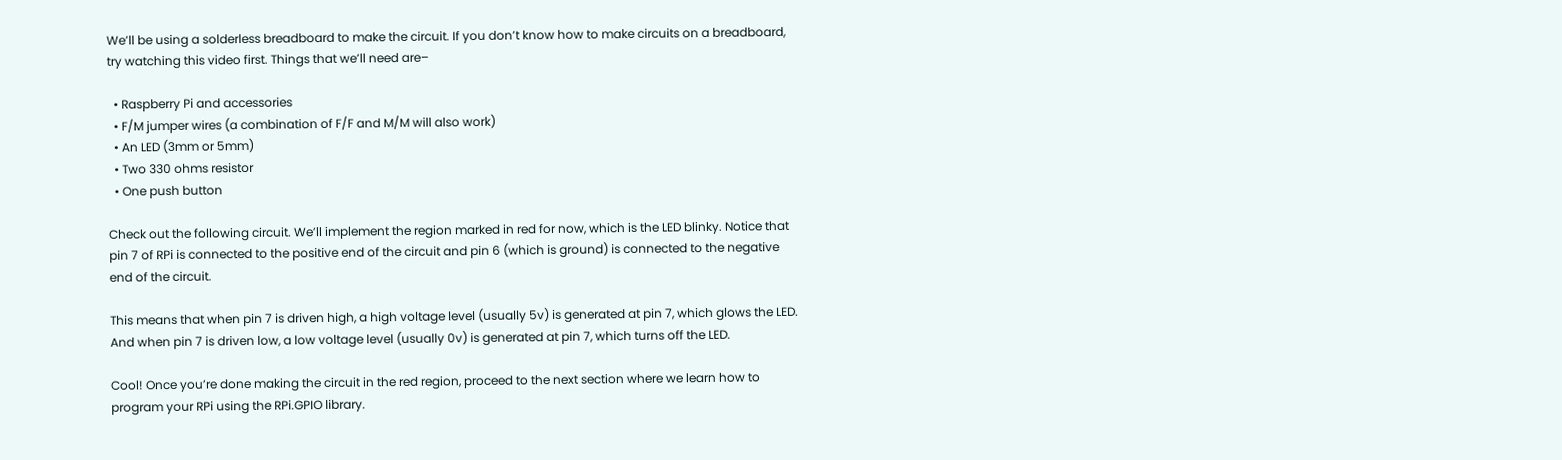We’ll be using a solderless breadboard to make the circuit. If you don’t know how to make circuits on a breadboard, try watching this video first. Things that we’ll need are–

  • Raspberry Pi and accessories
  • F/M jumper wires (a combination of F/F and M/M will also work)
  • An LED (3mm or 5mm)
  • Two 330 ohms resistor
  • One push button

Check out the following circuit. We’ll implement the region marked in red for now, which is the LED blinky. Notice that pin 7 of RPi is connected to the positive end of the circuit and pin 6 (which is ground) is connected to the negative end of the circuit.

This means that when pin 7 is driven high, a high voltage level (usually 5v) is generated at pin 7, which glows the LED. And when pin 7 is driven low, a low voltage level (usually 0v) is generated at pin 7, which turns off the LED.

Cool! Once you’re done making the circuit in the red region, proceed to the next section where we learn how to program your RPi using the RPi.GPIO library.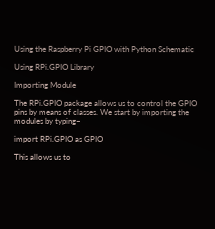Using the Raspberry Pi GPIO with Python Schematic

Using RPi.GPIO Library

Importing Module

The RPi.GPIO package allows us to control the GPIO pins by means of classes. We start by importing the modules by typing–

import RPi.GPIO as GPIO

This allows us to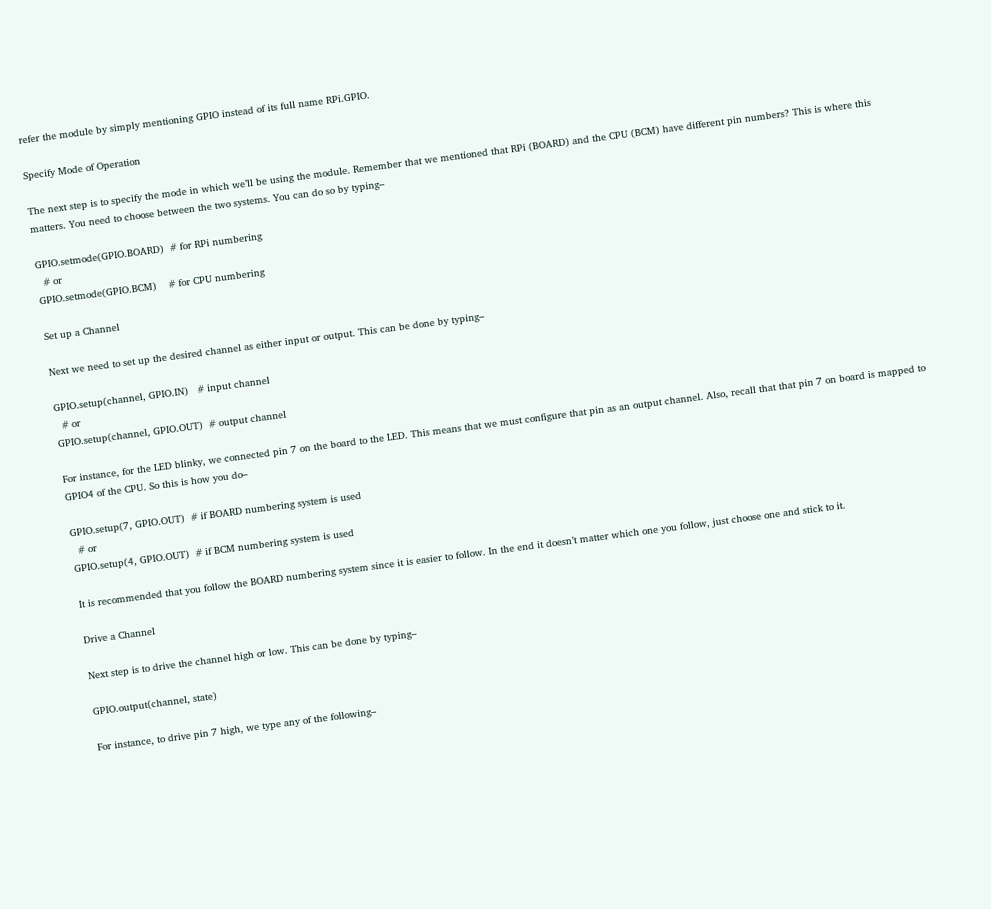refer the module by simply mentioning GPIO instead of its full name RPi.GPIO.

Specify Mode of Operation

The next step is to specify the mode in which we’ll be using the module. Remember that we mentioned that RPi (BOARD) and the CPU (BCM) have different pin numbers? This is where this matters. You need to choose between the two systems. You can do so by typing–

GPIO.setmode(GPIO.BOARD)  # for RPi numbering
  # or
GPIO.setmode(GPIO.BCM)    # for CPU numbering

Set up a Channel

Next we need to set up the desired channel as either input or output. This can be done by typing–

GPIO.setup(channel, GPIO.IN)   # input channel
  # or
GPIO.setup(channel, GPIO.OUT)  # output channel

For instance, for the LED blinky, we connected pin 7 on the board to the LED. This means that we must configure that pin as an output channel. Also, recall that that pin 7 on board is mapped to GPIO4 of the CPU. So this is how you do–

GPIO.setup(7, GPIO.OUT)  # if BOARD numbering system is used
  # or
GPIO.setup(4, GPIO.OUT)  # if BCM numbering system is used

It is recommended that you follow the BOARD numbering system since it is easier to follow. In the end it doesn’t matter which one you follow, just choose one and stick to it.

Drive a Channel

Next step is to drive the channel high or low. This can be done by typing–

GPIO.output(channel, state)

For instance, to drive pin 7 high, we type any of the following–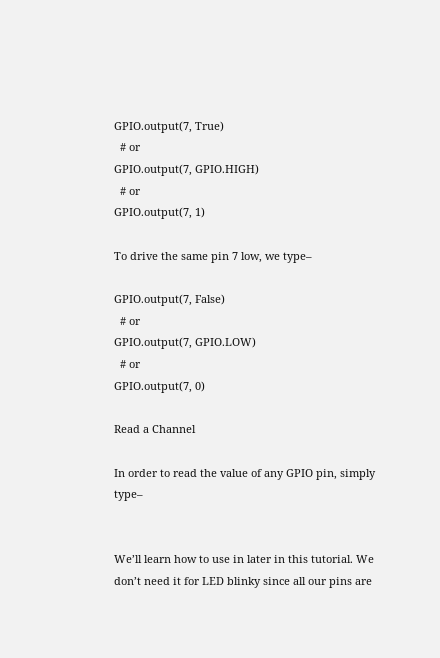GPIO.output(7, True)
  # or
GPIO.output(7, GPIO.HIGH)
  # or
GPIO.output(7, 1)

To drive the same pin 7 low, we type–

GPIO.output(7, False)
  # or
GPIO.output(7, GPIO.LOW)
  # or
GPIO.output(7, 0)

Read a Channel

In order to read the value of any GPIO pin, simply type–


We’ll learn how to use in later in this tutorial. We don’t need it for LED blinky since all our pins are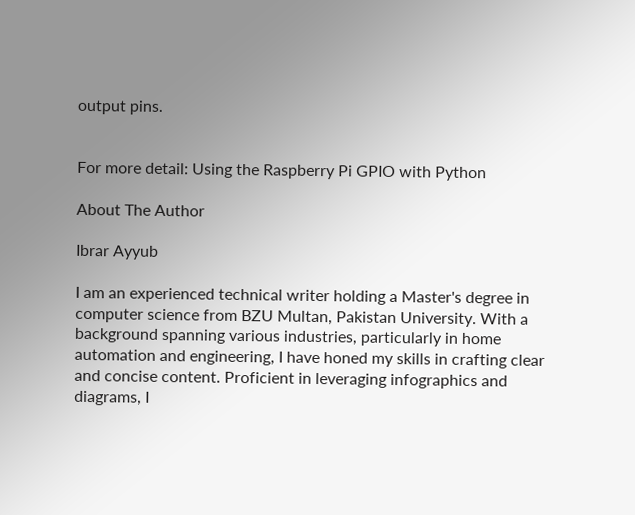output pins.


For more detail: Using the Raspberry Pi GPIO with Python

About The Author

Ibrar Ayyub

I am an experienced technical writer holding a Master's degree in computer science from BZU Multan, Pakistan University. With a background spanning various industries, particularly in home automation and engineering, I have honed my skills in crafting clear and concise content. Proficient in leveraging infographics and diagrams, I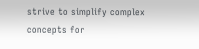strive to simplify complex concepts for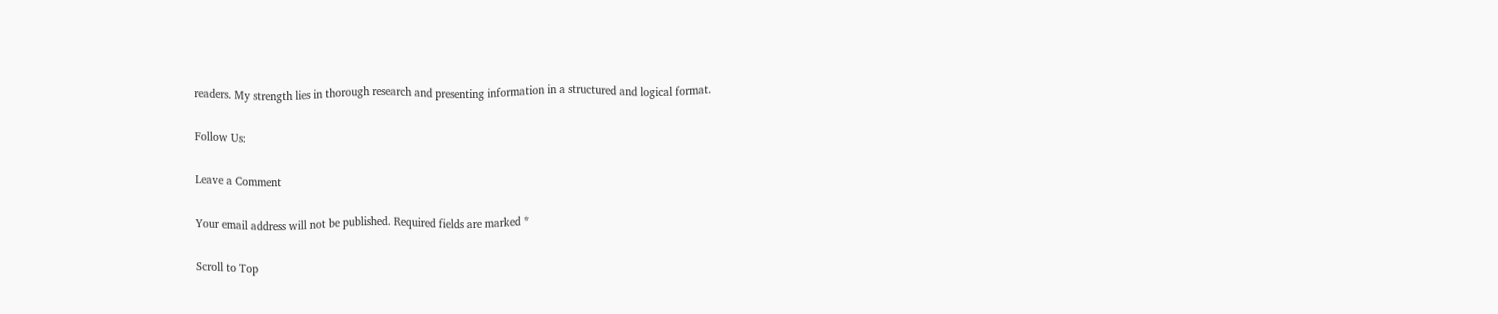readers. My strength lies in thorough research and presenting information in a structured and logical format.

Follow Us:

Leave a Comment

Your email address will not be published. Required fields are marked *

Scroll to Top